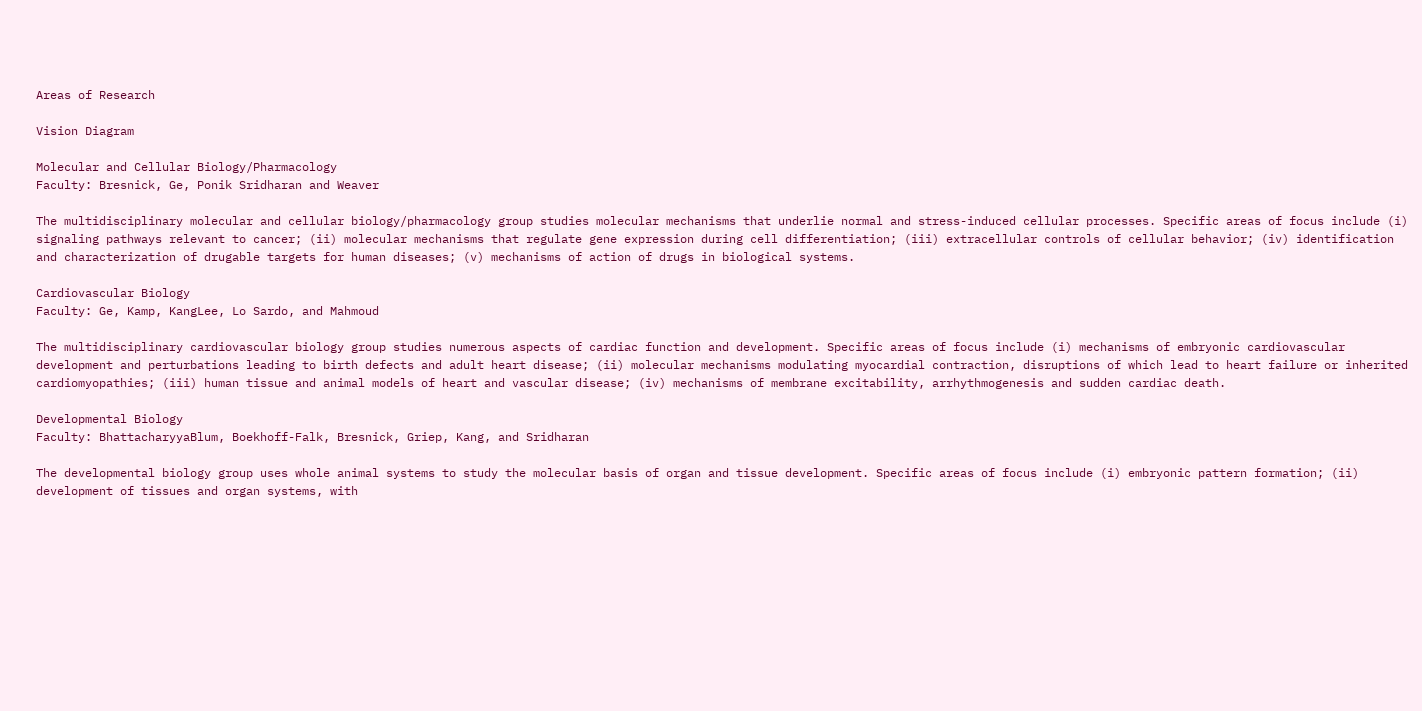Areas of Research

Vision Diagram

Molecular and Cellular Biology/Pharmacology
Faculty: Bresnick, Ge, Ponik Sridharan and Weaver

The multidisciplinary molecular and cellular biology/pharmacology group studies molecular mechanisms that underlie normal and stress-induced cellular processes. Specific areas of focus include (i) signaling pathways relevant to cancer; (ii) molecular mechanisms that regulate gene expression during cell differentiation; (iii) extracellular controls of cellular behavior; (iv) identification and characterization of drugable targets for human diseases; (v) mechanisms of action of drugs in biological systems.

Cardiovascular Biology
Faculty: Ge, Kamp, KangLee, Lo Sardo, and Mahmoud

The multidisciplinary cardiovascular biology group studies numerous aspects of cardiac function and development. Specific areas of focus include (i) mechanisms of embryonic cardiovascular development and perturbations leading to birth defects and adult heart disease; (ii) molecular mechanisms modulating myocardial contraction, disruptions of which lead to heart failure or inherited cardiomyopathies; (iii) human tissue and animal models of heart and vascular disease; (iv) mechanisms of membrane excitability, arrhythmogenesis and sudden cardiac death.

Developmental Biology
Faculty: BhattacharyyaBlum, Boekhoff-Falk, Bresnick, Griep, Kang, and Sridharan

The developmental biology group uses whole animal systems to study the molecular basis of organ and tissue development. Specific areas of focus include (i) embryonic pattern formation; (ii) development of tissues and organ systems, with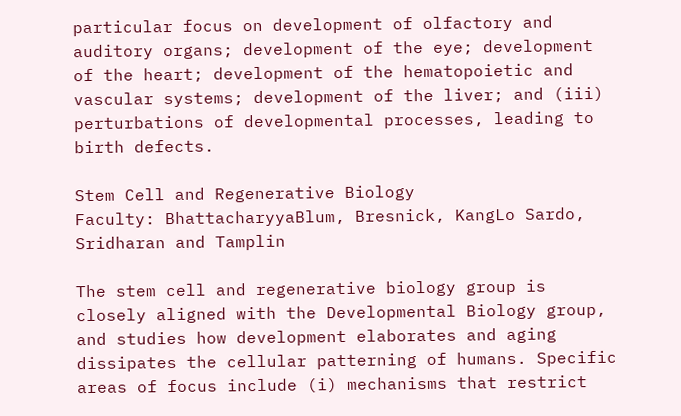particular focus on development of olfactory and auditory organs; development of the eye; development of the heart; development of the hematopoietic and vascular systems; development of the liver; and (iii) perturbations of developmental processes, leading to birth defects.

Stem Cell and Regenerative Biology
Faculty: BhattacharyyaBlum, Bresnick, KangLo Sardo, Sridharan and Tamplin

The stem cell and regenerative biology group is closely aligned with the Developmental Biology group, and studies how development elaborates and aging dissipates the cellular patterning of humans. Specific areas of focus include (i) mechanisms that restrict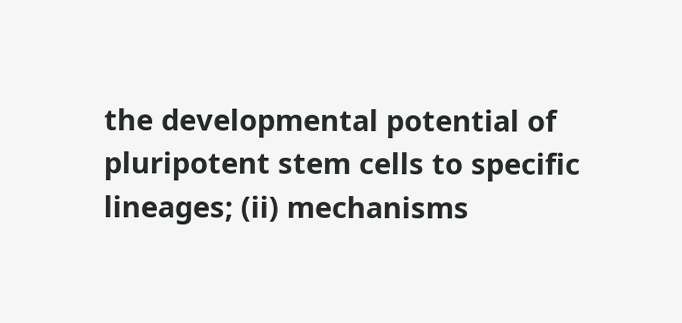the developmental potential of pluripotent stem cells to specific lineages; (ii) mechanisms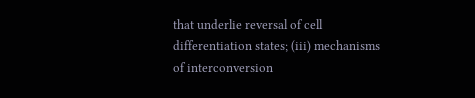that underlie reversal of cell differentiation states; (iii) mechanisms of interconversion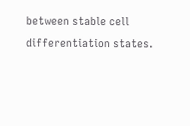between stable cell differentiation states.